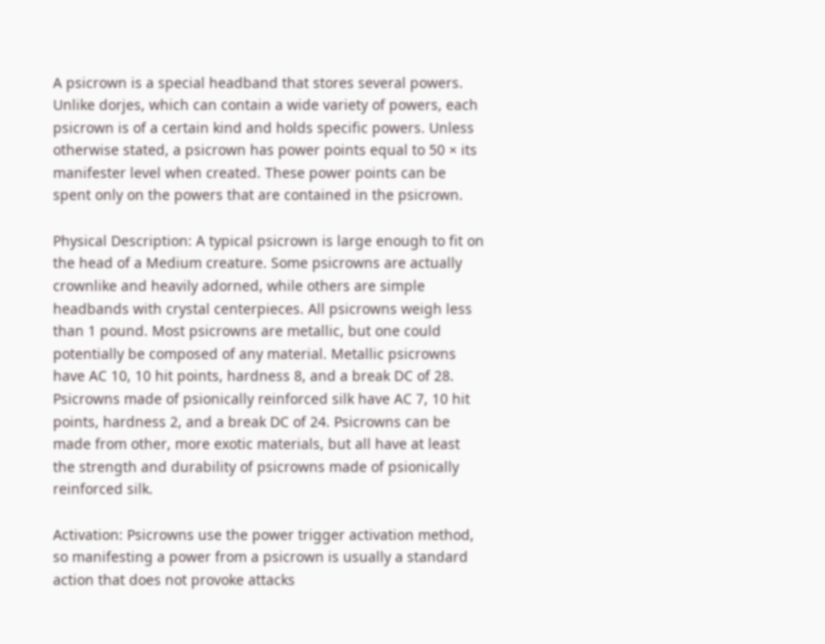A psicrown is a special headband that stores several powers. Unlike dorjes, which can contain a wide variety of powers, each psicrown is of a certain kind and holds specific powers. Unless otherwise stated, a psicrown has power points equal to 50 × its manifester level when created. These power points can be spent only on the powers that are contained in the psicrown.

Physical Description: A typical psicrown is large enough to fit on the head of a Medium creature. Some psicrowns are actually crownlike and heavily adorned, while others are simple headbands with crystal centerpieces. All psicrowns weigh less than 1 pound. Most psicrowns are metallic, but one could potentially be composed of any material. Metallic psicrowns have AC 10, 10 hit points, hardness 8, and a break DC of 28. Psicrowns made of psionically reinforced silk have AC 7, 10 hit points, hardness 2, and a break DC of 24. Psicrowns can be made from other, more exotic materials, but all have at least the strength and durability of psicrowns made of psionically reinforced silk.

Activation: Psicrowns use the power trigger activation method, so manifesting a power from a psicrown is usually a standard action that does not provoke attacks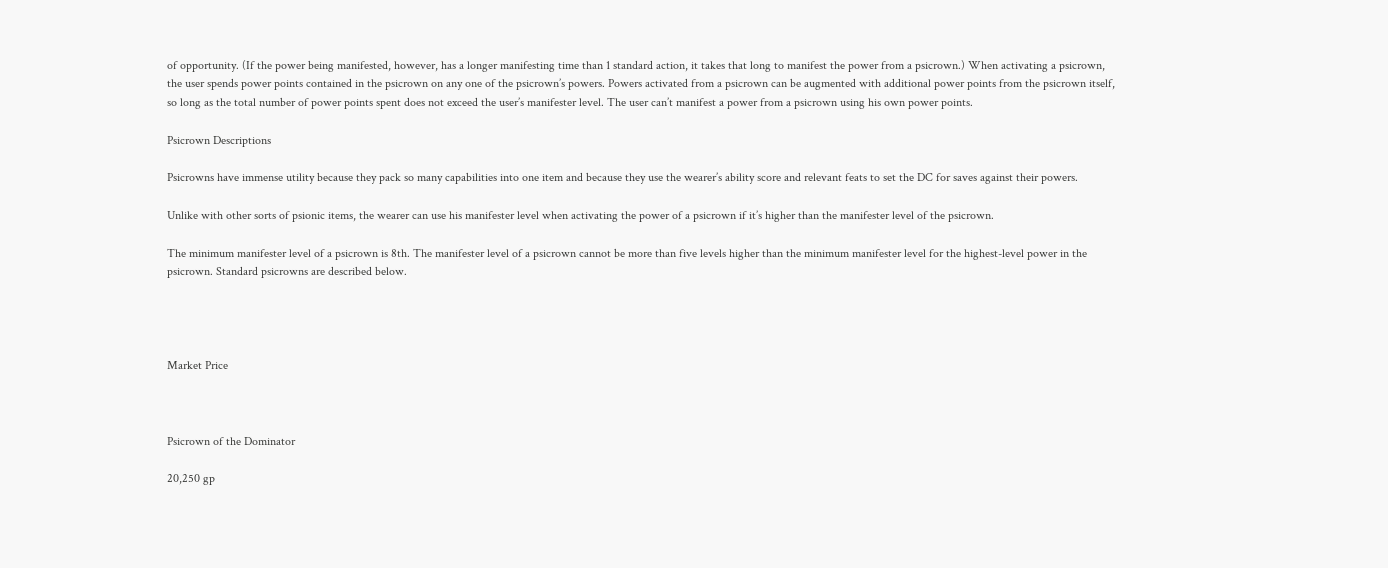of opportunity. (If the power being manifested, however, has a longer manifesting time than 1 standard action, it takes that long to manifest the power from a psicrown.) When activating a psicrown, the user spends power points contained in the psicrown on any one of the psicrown’s powers. Powers activated from a psicrown can be augmented with additional power points from the psicrown itself, so long as the total number of power points spent does not exceed the user’s manifester level. The user can’t manifest a power from a psicrown using his own power points.

Psicrown Descriptions

Psicrowns have immense utility because they pack so many capabilities into one item and because they use the wearer’s ability score and relevant feats to set the DC for saves against their powers.

Unlike with other sorts of psionic items, the wearer can use his manifester level when activating the power of a psicrown if it’s higher than the manifester level of the psicrown.

The minimum manifester level of a psicrown is 8th. The manifester level of a psicrown cannot be more than five levels higher than the minimum manifester level for the highest-level power in the psicrown. Standard psicrowns are described below.




Market Price



Psicrown of the Dominator

20,250 gp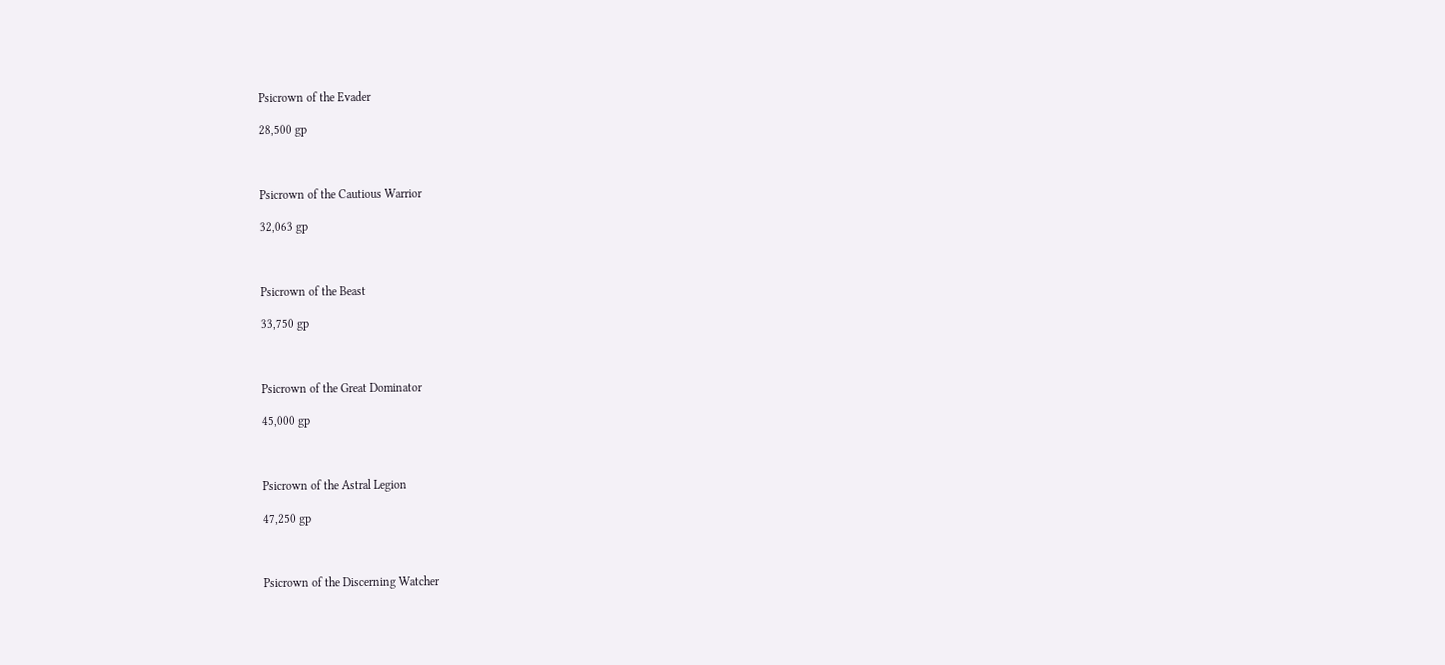Psicrown of the Evader

28,500 gp



Psicrown of the Cautious Warrior

32,063 gp



Psicrown of the Beast

33,750 gp



Psicrown of the Great Dominator

45,000 gp



Psicrown of the Astral Legion

47,250 gp



Psicrown of the Discerning Watcher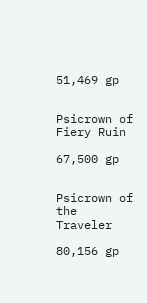51,469 gp


Psicrown of Fiery Ruin

67,500 gp


Psicrown of the Traveler

80,156 gp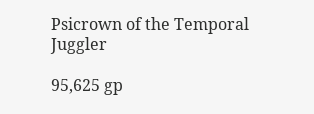Psicrown of the Temporal Juggler

95,625 gp